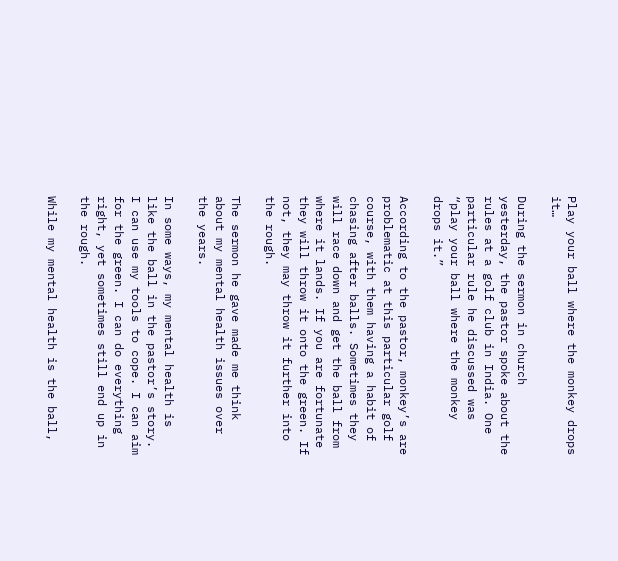Play your ball where the monkey drops it…

During the sermon in church yesterday, the pastor spoke about the rules at a golf club in India. One particular rule he discussed was “play your ball where the monkey drops it.”

According to the pastor, monkey’s are problematic at this particular golf course, with them having a habit of chasing after balls. Sometimes they will race down and get the ball from where it lands. If you are fortunate they will throw it onto the green. If not, they may throw it further into the rough.

The sermon he gave made me think about my mental health issues over the years.

In some ways, my mental health is like the ball in the pastor’s story. I can use my tools to cope. I can aim for the green. I can do everything right, yet sometimes still end up in the rough.

While my mental health is the ball,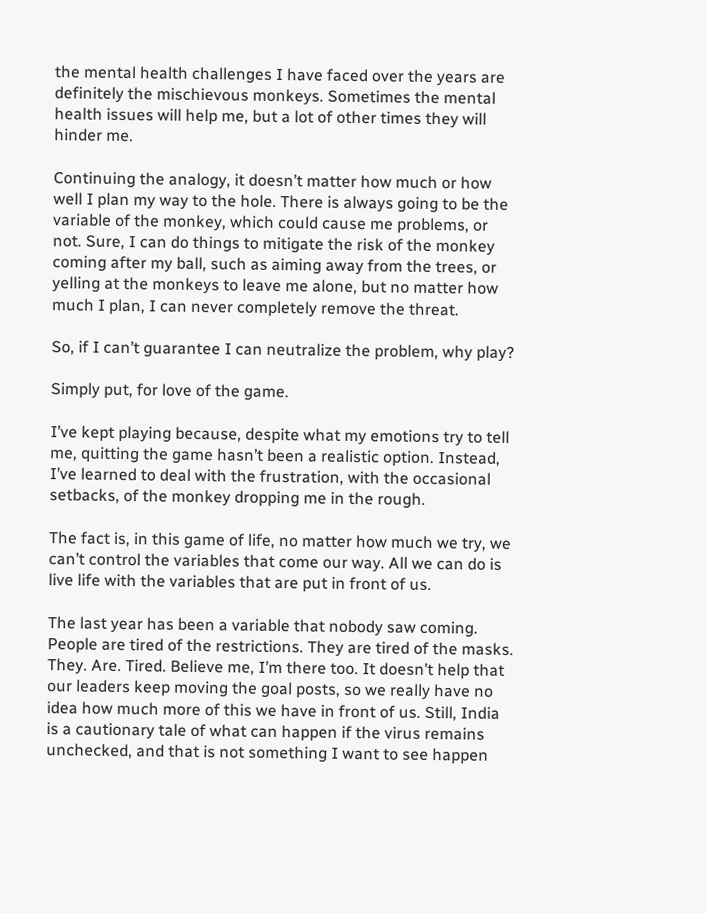the mental health challenges I have faced over the years are definitely the mischievous monkeys. Sometimes the mental health issues will help me, but a lot of other times they will hinder me.

Continuing the analogy, it doesn’t matter how much or how well I plan my way to the hole. There is always going to be the variable of the monkey, which could cause me problems, or not. Sure, I can do things to mitigate the risk of the monkey coming after my ball, such as aiming away from the trees, or yelling at the monkeys to leave me alone, but no matter how much I plan, I can never completely remove the threat.

So, if I can’t guarantee I can neutralize the problem, why play?

Simply put, for love of the game.

I’ve kept playing because, despite what my emotions try to tell me, quitting the game hasn’t been a realistic option. Instead, I’ve learned to deal with the frustration, with the occasional setbacks, of the monkey dropping me in the rough.

The fact is, in this game of life, no matter how much we try, we can’t control the variables that come our way. All we can do is live life with the variables that are put in front of us.

The last year has been a variable that nobody saw coming. People are tired of the restrictions. They are tired of the masks. They. Are. Tired. Believe me, I’m there too. It doesn’t help that our leaders keep moving the goal posts, so we really have no idea how much more of this we have in front of us. Still, India is a cautionary tale of what can happen if the virus remains unchecked, and that is not something I want to see happen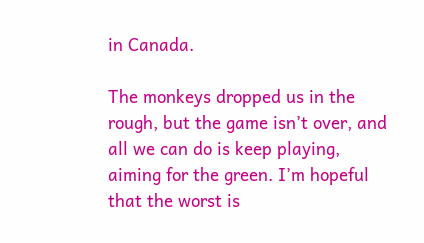in Canada.

The monkeys dropped us in the rough, but the game isn’t over, and all we can do is keep playing, aiming for the green. I’m hopeful that the worst is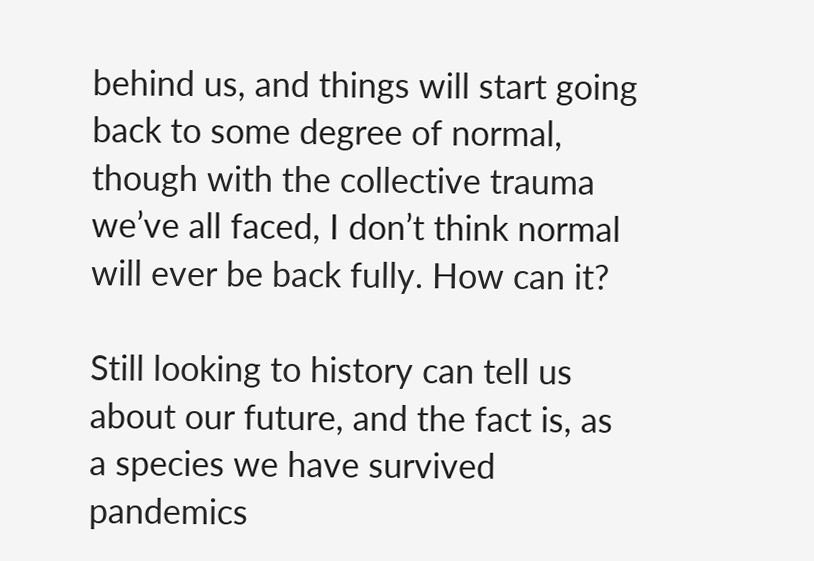behind us, and things will start going back to some degree of normal, though with the collective trauma we’ve all faced, I don’t think normal will ever be back fully. How can it?

Still looking to history can tell us about our future, and the fact is, as a species we have survived pandemics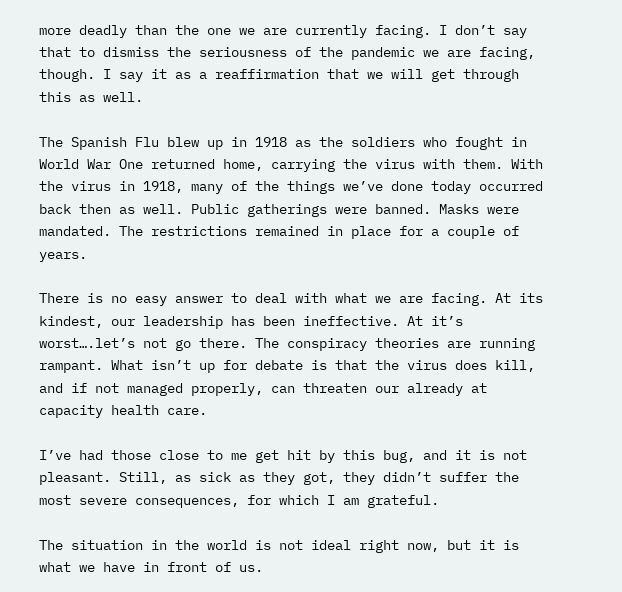more deadly than the one we are currently facing. I don’t say that to dismiss the seriousness of the pandemic we are facing, though. I say it as a reaffirmation that we will get through this as well.

The Spanish Flu blew up in 1918 as the soldiers who fought in World War One returned home, carrying the virus with them. With the virus in 1918, many of the things we’ve done today occurred back then as well. Public gatherings were banned. Masks were mandated. The restrictions remained in place for a couple of years.

There is no easy answer to deal with what we are facing. At its kindest, our leadership has been ineffective. At it’s worst….let’s not go there. The conspiracy theories are running rampant. What isn’t up for debate is that the virus does kill, and if not managed properly, can threaten our already at capacity health care.

I’ve had those close to me get hit by this bug, and it is not pleasant. Still, as sick as they got, they didn’t suffer the most severe consequences, for which I am grateful.

The situation in the world is not ideal right now, but it is what we have in front of us.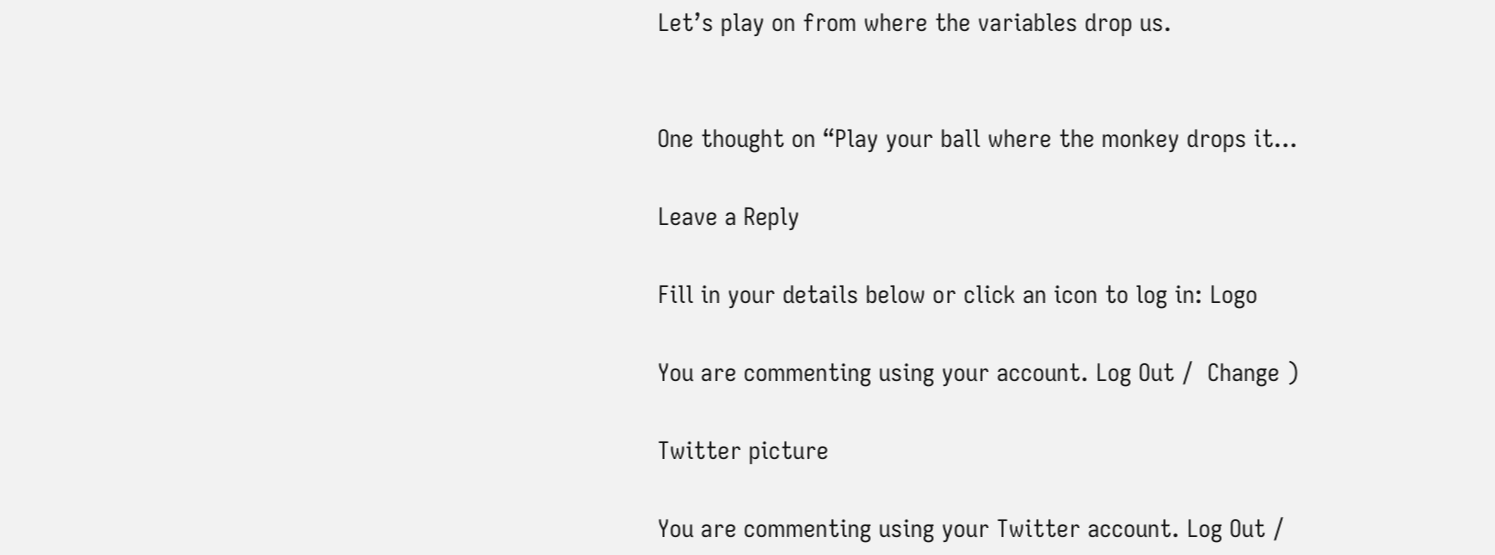Let’s play on from where the variables drop us.


One thought on “Play your ball where the monkey drops it…

Leave a Reply

Fill in your details below or click an icon to log in: Logo

You are commenting using your account. Log Out /  Change )

Twitter picture

You are commenting using your Twitter account. Log Out /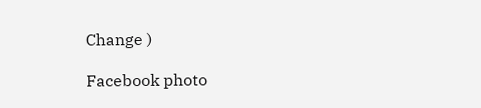Change )

Facebook photo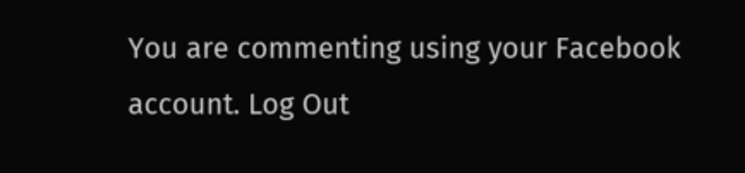You are commenting using your Facebook account. Log Out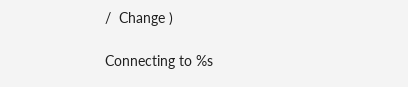/  Change )

Connecting to %s